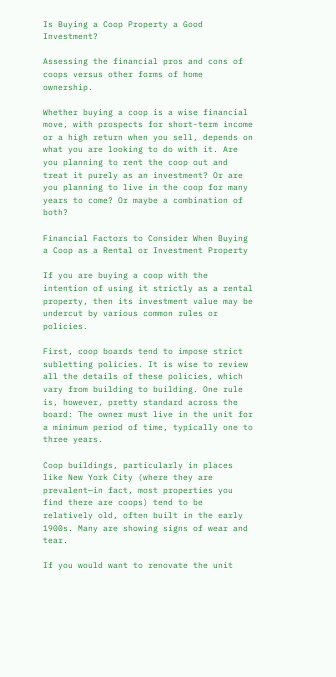Is Buying a Coop Property a Good Investment?

Assessing the financial pros and cons of coops versus other forms of home ownership.

Whether buying a coop is a wise financial move, with prospects for short-term income or a high return when you sell, depends on what you are looking to do with it. Are you planning to rent the coop out and treat it purely as an investment? Or are you planning to live in the coop for many years to come? Or maybe a combination of both?

Financial Factors to Consider When Buying a Coop as a Rental or Investment Property

If you are buying a coop with the intention of using it strictly as a rental property, then its investment value may be undercut by various common rules or policies.

First, coop boards tend to impose strict subletting policies. It is wise to review all the details of these policies, which vary from building to building. One rule is, however, pretty standard across the board: The owner must live in the unit for a minimum period of time, typically one to three years.

Coop buildings, particularly in places like New York City (where they are prevalent—in fact, most properties you find there are coops) tend to be relatively old, often built in the early 1900s. Many are showing signs of wear and tear.

If you would want to renovate the unit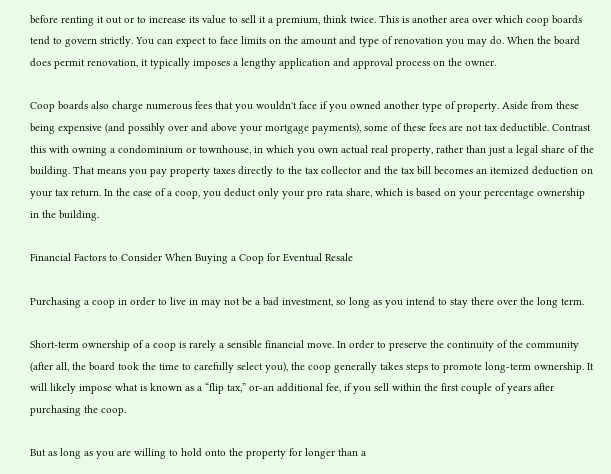before renting it out or to increase its value to sell it a premium, think twice. This is another area over which coop boards tend to govern strictly. You can expect to face limits on the amount and type of renovation you may do. When the board does permit renovation, it typically imposes a lengthy application and approval process on the owner.

Coop boards also charge numerous fees that you wouldn't face if you owned another type of property. Aside from these being expensive (and possibly over and above your mortgage payments), some of these fees are not tax deductible. Contrast this with owning a condominium or townhouse, in which you own actual real property, rather than just a legal share of the building. That means you pay property taxes directly to the tax collector and the tax bill becomes an itemized deduction on your tax return. In the case of a coop, you deduct only your pro rata share, which is based on your percentage ownership in the building.

Financial Factors to Consider When Buying a Coop for Eventual Resale

Purchasing a coop in order to live in may not be a bad investment, so long as you intend to stay there over the long term.

Short-term ownership of a coop is rarely a sensible financial move. In order to preserve the continuity of the community (after all, the board took the time to carefully select you), the coop generally takes steps to promote long-term ownership. It will likely impose what is known as a “flip tax,” or-an additional fee, if you sell within the first couple of years after purchasing the coop.

But as long as you are willing to hold onto the property for longer than a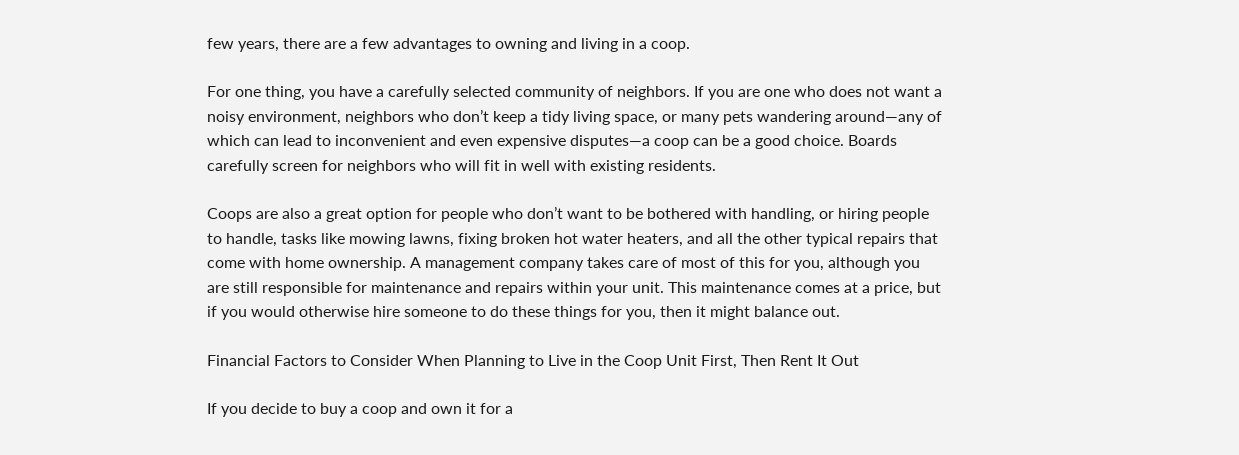few years, there are a few advantages to owning and living in a coop.

For one thing, you have a carefully selected community of neighbors. If you are one who does not want a noisy environment, neighbors who don’t keep a tidy living space, or many pets wandering around—any of which can lead to inconvenient and even expensive disputes—a coop can be a good choice. Boards carefully screen for neighbors who will fit in well with existing residents.

Coops are also a great option for people who don’t want to be bothered with handling, or hiring people to handle, tasks like mowing lawns, fixing broken hot water heaters, and all the other typical repairs that come with home ownership. A management company takes care of most of this for you, although you are still responsible for maintenance and repairs within your unit. This maintenance comes at a price, but if you would otherwise hire someone to do these things for you, then it might balance out.

Financial Factors to Consider When Planning to Live in the Coop Unit First, Then Rent It Out

If you decide to buy a coop and own it for a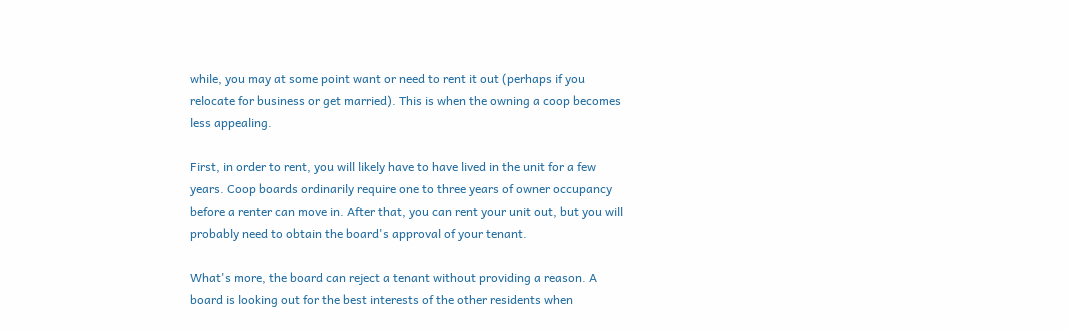while, you may at some point want or need to rent it out (perhaps if you relocate for business or get married). This is when the owning a coop becomes less appealing.

First, in order to rent, you will likely have to have lived in the unit for a few years. Coop boards ordinarily require one to three years of owner occupancy before a renter can move in. After that, you can rent your unit out, but you will probably need to obtain the board's approval of your tenant.

What's more, the board can reject a tenant without providing a reason. A board is looking out for the best interests of the other residents when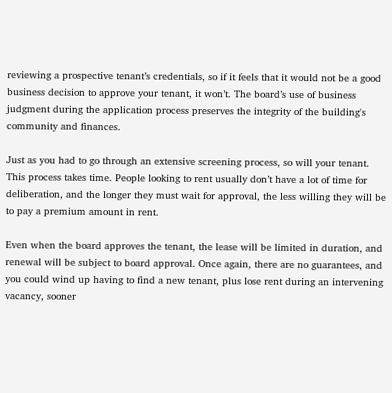reviewing a prospective tenant’s credentials, so if it feels that it would not be a good business decision to approve your tenant, it won’t. The board’s use of business judgment during the application process preserves the integrity of the building's community and finances.

Just as you had to go through an extensive screening process, so will your tenant. This process takes time. People looking to rent usually don’t have a lot of time for deliberation, and the longer they must wait for approval, the less willing they will be to pay a premium amount in rent.

Even when the board approves the tenant, the lease will be limited in duration, and renewal will be subject to board approval. Once again, there are no guarantees, and you could wind up having to find a new tenant, plus lose rent during an intervening vacancy, sooner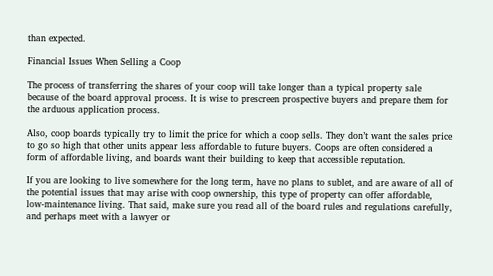than expected.

Financial Issues When Selling a Coop

The process of transferring the shares of your coop will take longer than a typical property sale because of the board approval process. It is wise to prescreen prospective buyers and prepare them for the arduous application process.

Also, coop boards typically try to limit the price for which a coop sells. They don’t want the sales price to go so high that other units appear less affordable to future buyers. Coops are often considered a form of affordable living, and boards want their building to keep that accessible reputation.

If you are looking to live somewhere for the long term, have no plans to sublet, and are aware of all of the potential issues that may arise with coop ownership, this type of property can offer affordable, low-maintenance living. That said, make sure you read all of the board rules and regulations carefully, and perhaps meet with a lawyer or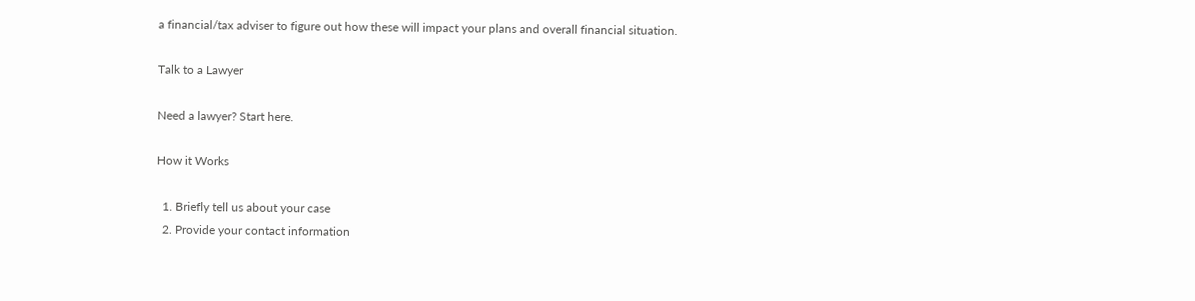a financial/tax adviser to figure out how these will impact your plans and overall financial situation.

Talk to a Lawyer

Need a lawyer? Start here.

How it Works

  1. Briefly tell us about your case
  2. Provide your contact information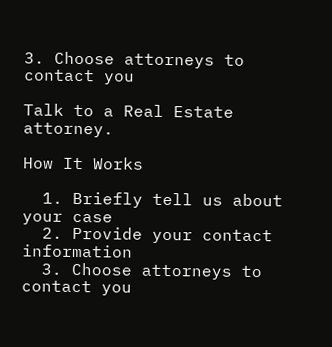3. Choose attorneys to contact you

Talk to a Real Estate attorney.

How It Works

  1. Briefly tell us about your case
  2. Provide your contact information
  3. Choose attorneys to contact you